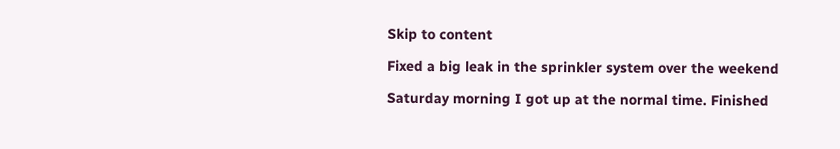Skip to content

Fixed a big leak in the sprinkler system over the weekend

Saturday morning I got up at the normal time. Finished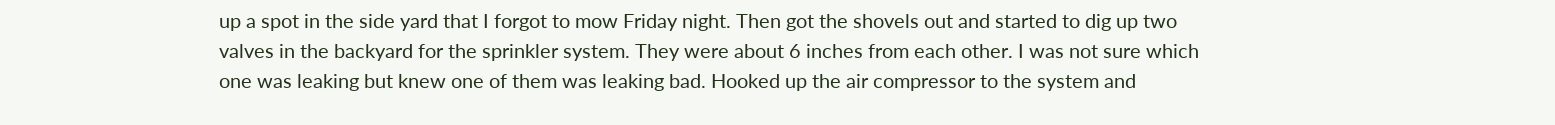up a spot in the side yard that I forgot to mow Friday night. Then got the shovels out and started to dig up two valves in the backyard for the sprinkler system. They were about 6 inches from each other. I was not sure which one was leaking but knew one of them was leaking bad. Hooked up the air compressor to the system and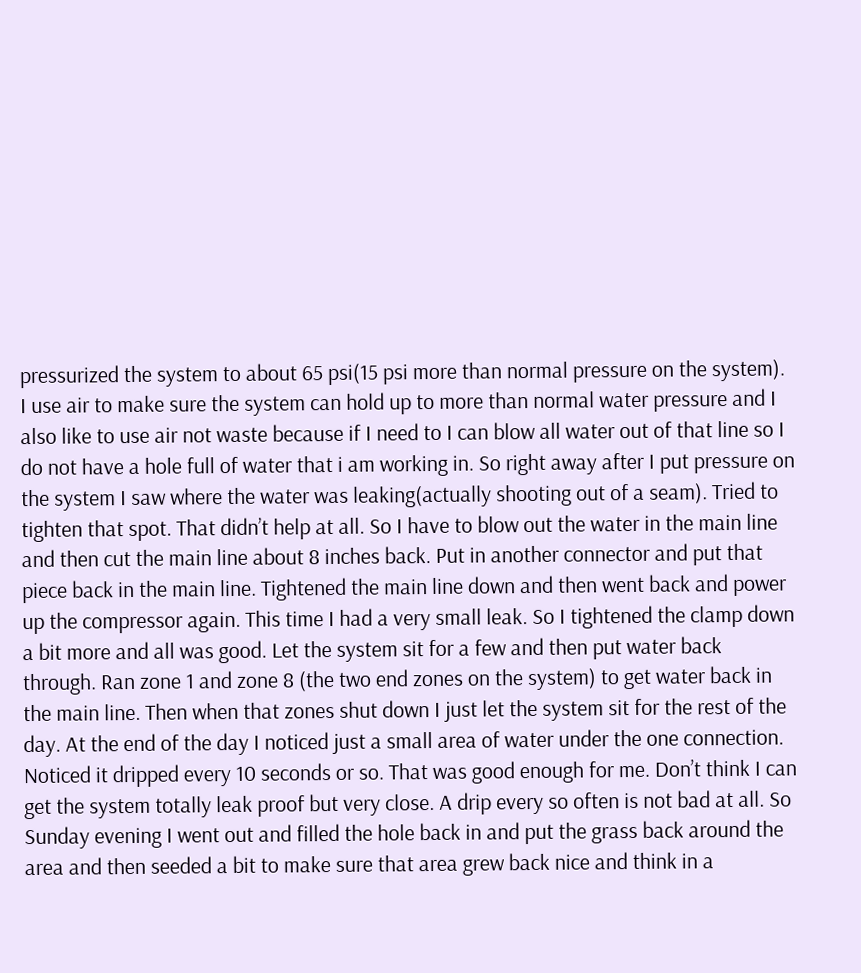pressurized the system to about 65 psi(15 psi more than normal pressure on the system). I use air to make sure the system can hold up to more than normal water pressure and I also like to use air not waste because if I need to I can blow all water out of that line so I do not have a hole full of water that i am working in. So right away after I put pressure on the system I saw where the water was leaking(actually shooting out of a seam). Tried to tighten that spot. That didn’t help at all. So I have to blow out the water in the main line and then cut the main line about 8 inches back. Put in another connector and put that piece back in the main line. Tightened the main line down and then went back and power up the compressor again. This time I had a very small leak. So I tightened the clamp down a bit more and all was good. Let the system sit for a few and then put water back through. Ran zone 1 and zone 8 (the two end zones on the system) to get water back in the main line. Then when that zones shut down I just let the system sit for the rest of the day. At the end of the day I noticed just a small area of water under the one connection. Noticed it dripped every 10 seconds or so. That was good enough for me. Don’t think I can get the system totally leak proof but very close. A drip every so often is not bad at all. So Sunday evening I went out and filled the hole back in and put the grass back around the area and then seeded a bit to make sure that area grew back nice and think in a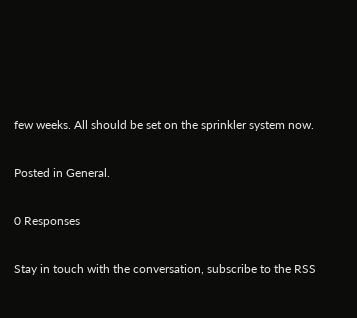few weeks. All should be set on the sprinkler system now.

Posted in General.

0 Responses

Stay in touch with the conversation, subscribe to the RSS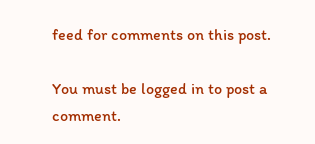feed for comments on this post.

You must be logged in to post a comment.